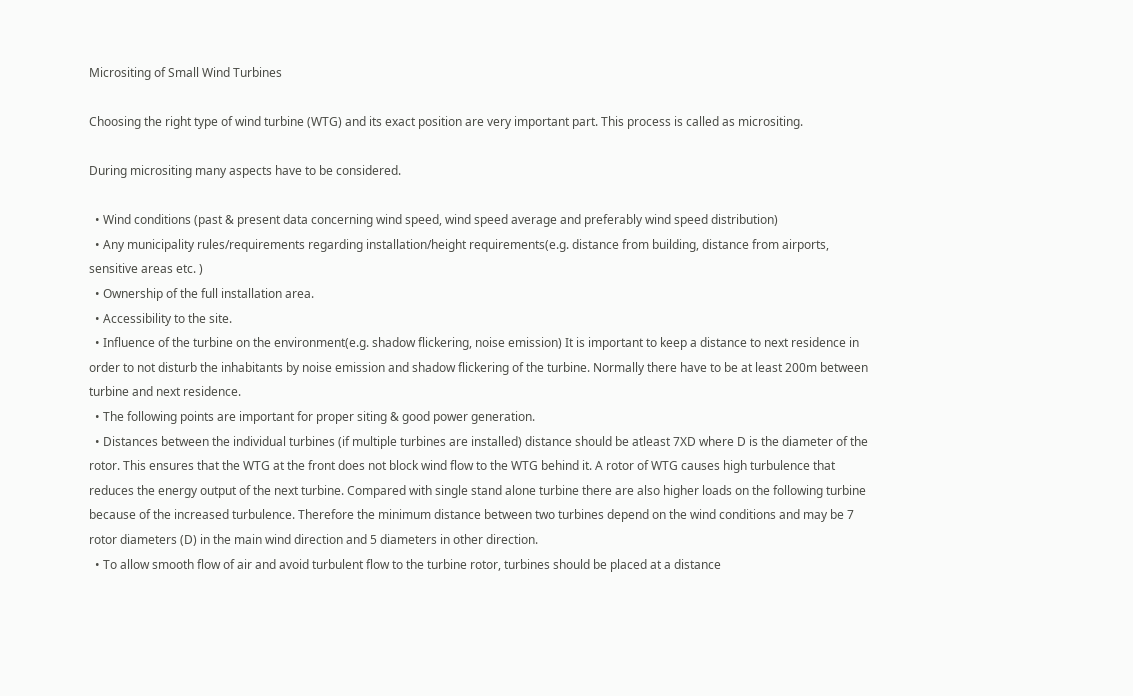Micrositing of Small Wind Turbines

Choosing the right type of wind turbine (WTG) and its exact position are very important part. This process is called as micrositing.

During micrositing many aspects have to be considered.

  • Wind conditions (past & present data concerning wind speed, wind speed average and preferably wind speed distribution)
  • Any municipality rules/requirements regarding installation/height requirements(e.g. distance from building, distance from airports, sensitive areas etc. )
  • Ownership of the full installation area.
  • Accessibility to the site.
  • Influence of the turbine on the environment(e.g. shadow flickering, noise emission) It is important to keep a distance to next residence in order to not disturb the inhabitants by noise emission and shadow flickering of the turbine. Normally there have to be at least 200m between turbine and next residence.
  • The following points are important for proper siting & good power generation.
  • Distances between the individual turbines (if multiple turbines are installed) distance should be atleast 7XD where D is the diameter of the rotor. This ensures that the WTG at the front does not block wind flow to the WTG behind it. A rotor of WTG causes high turbulence that reduces the energy output of the next turbine. Compared with single stand alone turbine there are also higher loads on the following turbine because of the increased turbulence. Therefore the minimum distance between two turbines depend on the wind conditions and may be 7 rotor diameters (D) in the main wind direction and 5 diameters in other direction.
  • To allow smooth flow of air and avoid turbulent flow to the turbine rotor, turbines should be placed at a distance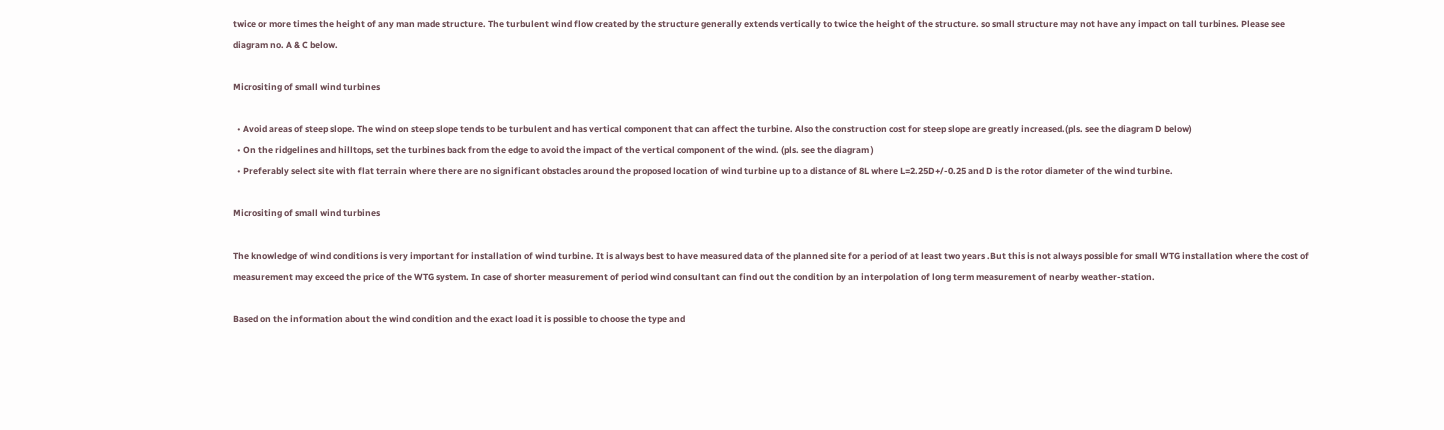twice or more times the height of any man made structure. The turbulent wind flow created by the structure generally extends vertically to twice the height of the structure. so small structure may not have any impact on tall turbines. Please see diagram no. A & C below.

Micrositing of small wind turbines

  • Avoid areas of steep slope. The wind on steep slope tends to be turbulent and has vertical component that can affect the turbine. Also the construction cost for steep slope are greatly increased.(pls. see the diagram D below)
  • On the ridgelines and hilltops, set the turbines back from the edge to avoid the impact of the vertical component of the wind. (pls. see the diagram )
  • Preferably select site with flat terrain where there are no significant obstacles around the proposed location of wind turbine up to a distance of 8L where L=2.25D+/-0.25 and D is the rotor diameter of the wind turbine.

Micrositing of small wind turbines

The knowledge of wind conditions is very important for installation of wind turbine. It is always best to have measured data of the planned site for a period of at least two years .But this is not always possible for small WTG installation where the cost of measurement may exceed the price of the WTG system. In case of shorter measurement of period wind consultant can find out the condition by an interpolation of long term measurement of nearby weather-station.

Based on the information about the wind condition and the exact load it is possible to choose the type and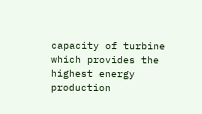capacity of turbine which provides the highest energy production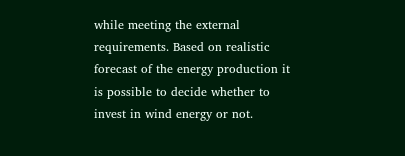while meeting the external requirements. Based on realistic forecast of the energy production it is possible to decide whether to invest in wind energy or not.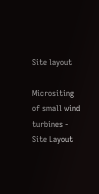Site layout

Micrositing of small wind turbines - Site Layout